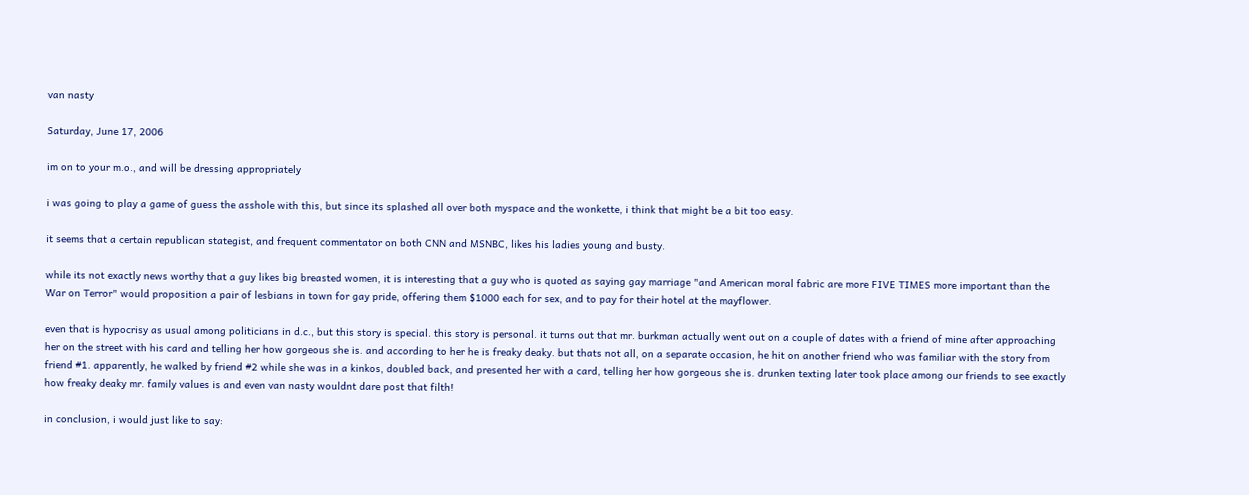van nasty

Saturday, June 17, 2006

im on to your m.o., and will be dressing appropriately

i was going to play a game of guess the asshole with this, but since its splashed all over both myspace and the wonkette, i think that might be a bit too easy.

it seems that a certain republican stategist, and frequent commentator on both CNN and MSNBC, likes his ladies young and busty.

while its not exactly news worthy that a guy likes big breasted women, it is interesting that a guy who is quoted as saying gay marriage "and American moral fabric are more FIVE TIMES more important than the War on Terror" would proposition a pair of lesbians in town for gay pride, offering them $1000 each for sex, and to pay for their hotel at the mayflower.

even that is hypocrisy as usual among politicians in d.c., but this story is special. this story is personal. it turns out that mr. burkman actually went out on a couple of dates with a friend of mine after approaching her on the street with his card and telling her how gorgeous she is. and according to her he is freaky deaky. but thats not all, on a separate occasion, he hit on another friend who was familiar with the story from friend #1. apparently, he walked by friend #2 while she was in a kinkos, doubled back, and presented her with a card, telling her how gorgeous she is. drunken texting later took place among our friends to see exactly how freaky deaky mr. family values is and even van nasty wouldnt dare post that filth!

in conclusion, i would just like to say: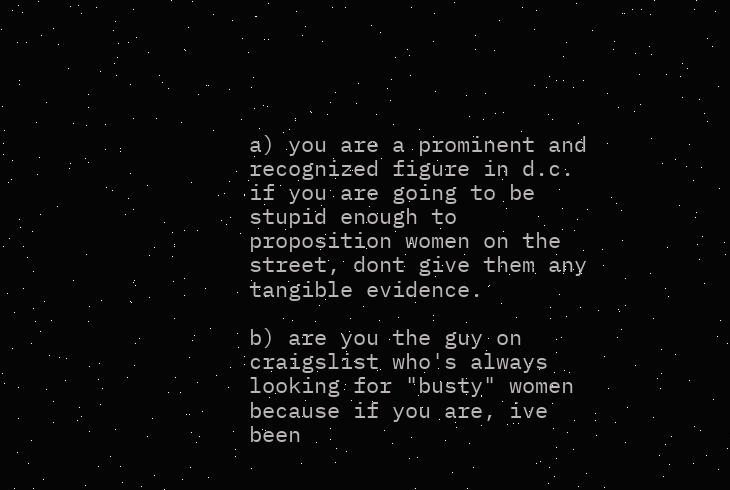a) you are a prominent and recognized figure in d.c. if you are going to be stupid enough to proposition women on the street, dont give them any tangible evidence.

b) are you the guy on craigslist who's always looking for "busty" women because if you are, ive been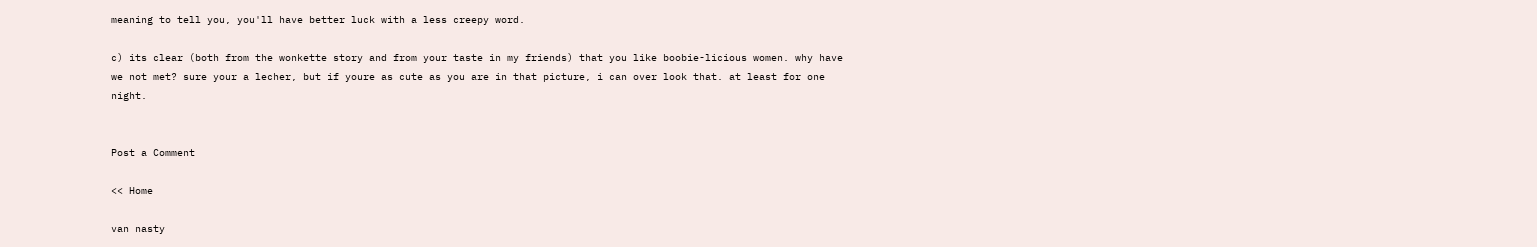meaning to tell you, you'll have better luck with a less creepy word.

c) its clear (both from the wonkette story and from your taste in my friends) that you like boobie-licious women. why have we not met? sure your a lecher, but if youre as cute as you are in that picture, i can over look that. at least for one night.


Post a Comment

<< Home

van nasty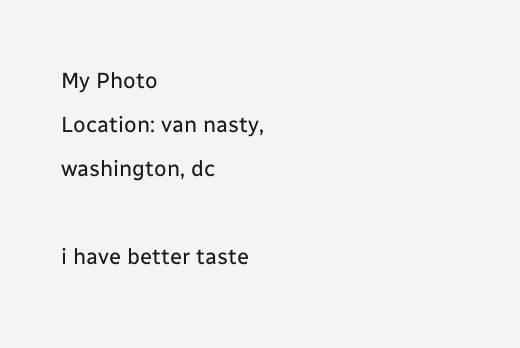My Photo
Location: van nasty, washington, dc

i have better taste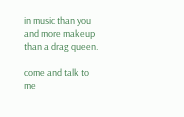in music than you and more makeup than a drag queen.

come and talk to me